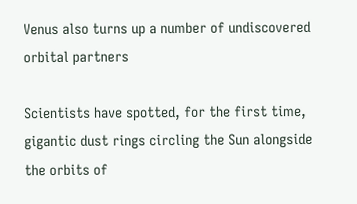Venus also turns up a number of undiscovered orbital partners

Scientists have spotted, for the first time, gigantic dust rings circling the Sun alongside the orbits of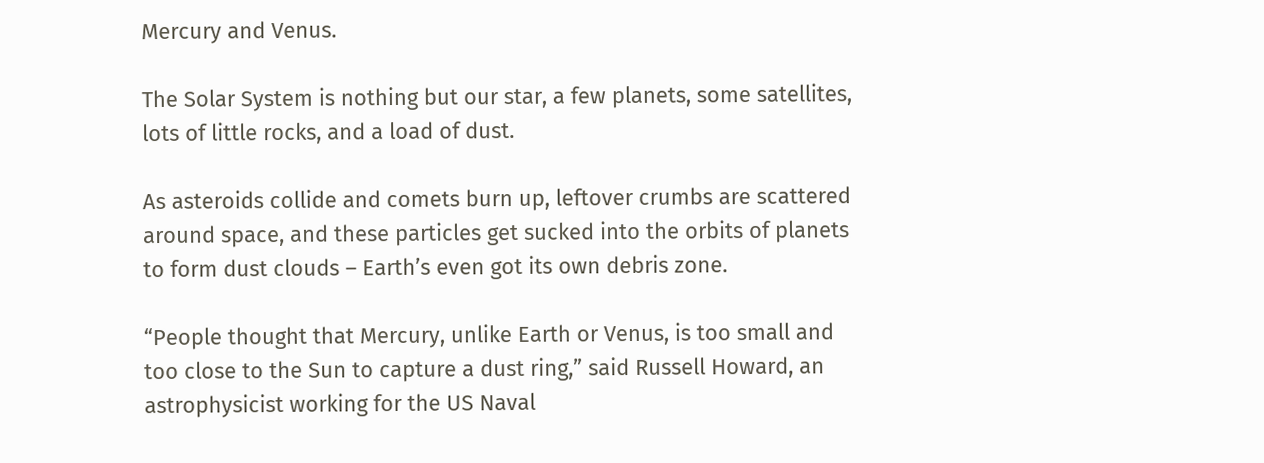Mercury and Venus.

The Solar System is nothing but our star, a few planets, some satellites, lots of little rocks, and a load of dust.

As asteroids collide and comets burn up, leftover crumbs are scattered around space, and these particles get sucked into the orbits of planets to form dust clouds – Earth’s even got its own debris zone.

“People thought that Mercury, unlike Earth or Venus, is too small and too close to the Sun to capture a dust ring,” said Russell Howard, an astrophysicist working for the US Naval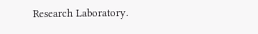Research Laboratory.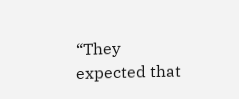“They expected that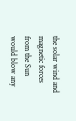the solar wind and magnetic forces from the Sun would blow any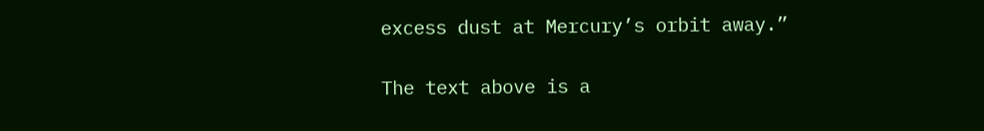excess dust at Mercury’s orbit away.”

The text above is a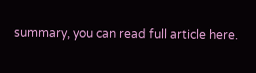summary, you can read full article here.